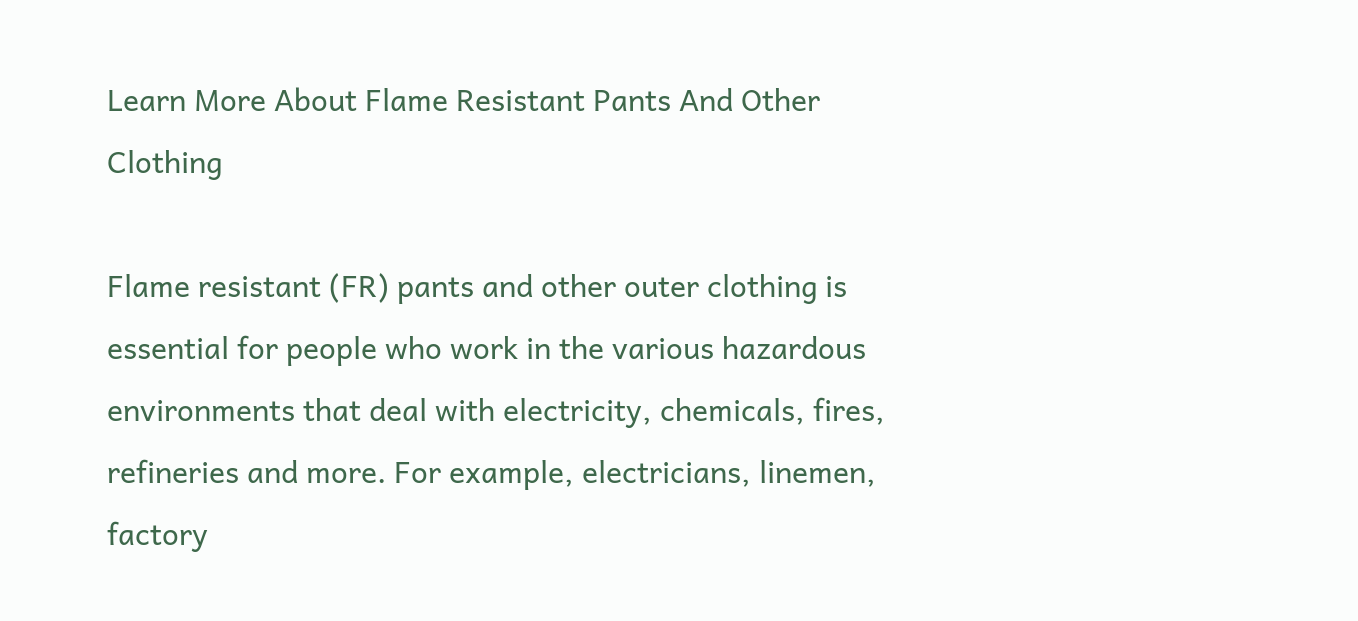Learn More About Flame Resistant Pants And Other Clothing

Flame resistant (FR) pants and other outer clothing is essential for people who work in the various hazardous environments that deal with electricity, chemicals, fires, refineries and more. For example, electricians, linemen, factory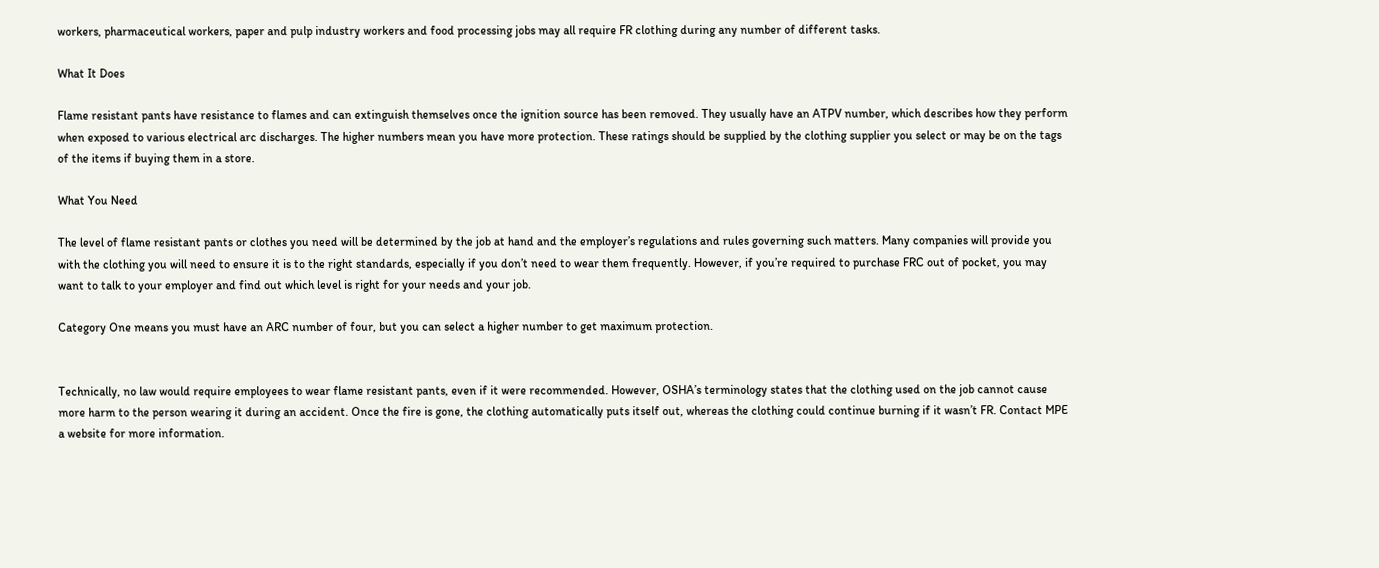workers, pharmaceutical workers, paper and pulp industry workers and food processing jobs may all require FR clothing during any number of different tasks.

What It Does

Flame resistant pants have resistance to flames and can extinguish themselves once the ignition source has been removed. They usually have an ATPV number, which describes how they perform when exposed to various electrical arc discharges. The higher numbers mean you have more protection. These ratings should be supplied by the clothing supplier you select or may be on the tags of the items if buying them in a store.

What You Need

The level of flame resistant pants or clothes you need will be determined by the job at hand and the employer’s regulations and rules governing such matters. Many companies will provide you with the clothing you will need to ensure it is to the right standards, especially if you don’t need to wear them frequently. However, if you’re required to purchase FRC out of pocket, you may want to talk to your employer and find out which level is right for your needs and your job.

Category One means you must have an ARC number of four, but you can select a higher number to get maximum protection.


Technically, no law would require employees to wear flame resistant pants, even if it were recommended. However, OSHA’s terminology states that the clothing used on the job cannot cause more harm to the person wearing it during an accident. Once the fire is gone, the clothing automatically puts itself out, whereas the clothing could continue burning if it wasn’t FR. Contact MPE a website for more information.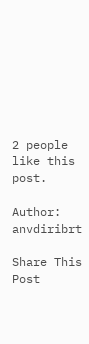2 people like this post.

Author: anvdiribrt

Share This Post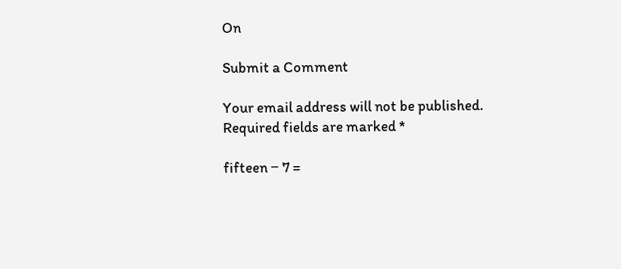On

Submit a Comment

Your email address will not be published. Required fields are marked *

fifteen − 7 =